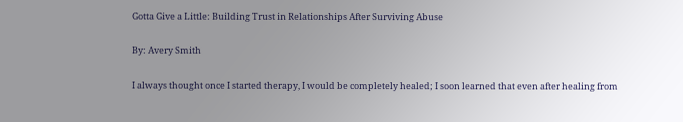Gotta Give a Little: Building Trust in Relationships After Surviving Abuse

By: Avery Smith

I always thought once I started therapy, I would be completely healed; I soon learned that even after healing from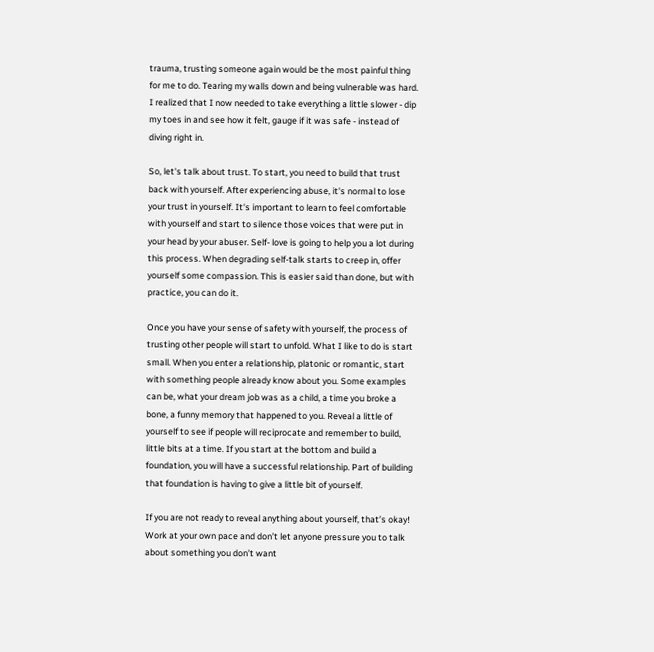trauma, trusting someone again would be the most painful thing for me to do. Tearing my walls down and being vulnerable was hard. I realized that I now needed to take everything a little slower - dip my toes in and see how it felt, gauge if it was safe - instead of diving right in.

So, let's talk about trust. To start, you need to build that trust back with yourself. After experiencing abuse, it's normal to lose your trust in yourself. It's important to learn to feel comfortable with yourself and start to silence those voices that were put in your head by your abuser. Self- love is going to help you a lot during this process. When degrading self-talk starts to creep in, offer yourself some compassion. This is easier said than done, but with practice, you can do it.

Once you have your sense of safety with yourself, the process of trusting other people will start to unfold. What I like to do is start small. When you enter a relationship, platonic or romantic, start with something people already know about you. Some examples can be, what your dream job was as a child, a time you broke a bone, a funny memory that happened to you. Reveal a little of yourself to see if people will reciprocate and remember to build, little bits at a time. If you start at the bottom and build a foundation, you will have a successful relationship. Part of building that foundation is having to give a little bit of yourself.

If you are not ready to reveal anything about yourself, that’s okay! Work at your own pace and don’t let anyone pressure you to talk about something you don’t want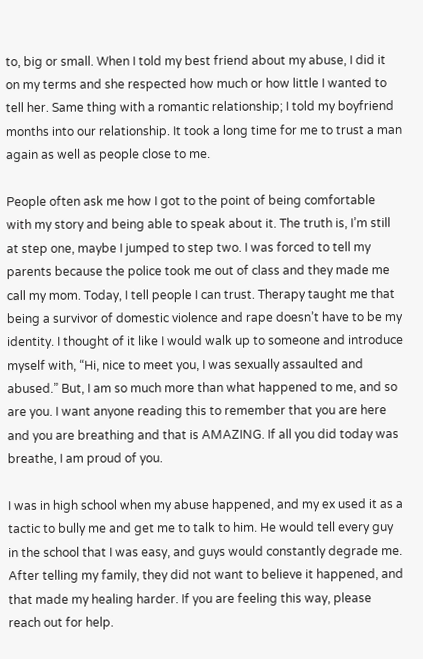to, big or small. When I told my best friend about my abuse, I did it on my terms and she respected how much or how little I wanted to tell her. Same thing with a romantic relationship; I told my boyfriend months into our relationship. It took a long time for me to trust a man again as well as people close to me.

People often ask me how I got to the point of being comfortable with my story and being able to speak about it. The truth is, I’m still at step one, maybe I jumped to step two. I was forced to tell my parents because the police took me out of class and they made me call my mom. Today, I tell people I can trust. Therapy taught me that being a survivor of domestic violence and rape doesn’t have to be my identity. I thought of it like I would walk up to someone and introduce myself with, “Hi, nice to meet you, I was sexually assaulted and abused.” But, I am so much more than what happened to me, and so are you. I want anyone reading this to remember that you are here and you are breathing and that is AMAZING. If all you did today was breathe, I am proud of you.

I was in high school when my abuse happened, and my ex used it as a tactic to bully me and get me to talk to him. He would tell every guy in the school that I was easy, and guys would constantly degrade me. After telling my family, they did not want to believe it happened, and that made my healing harder. If you are feeling this way, please reach out for help.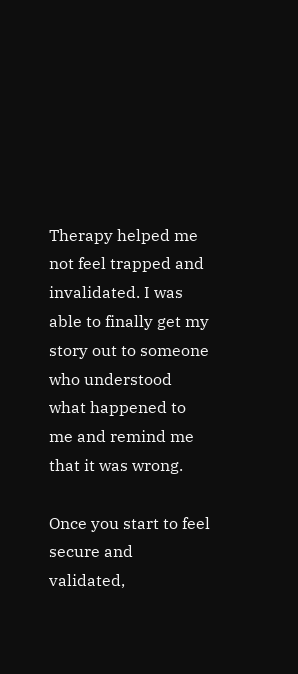Therapy helped me not feel trapped and invalidated. I was able to finally get my story out to someone who understood what happened to me and remind me that it was wrong.

Once you start to feel secure and validated,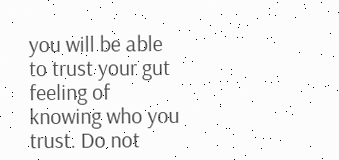you will be able to trust your gut feeling of knowing who you trust. Do not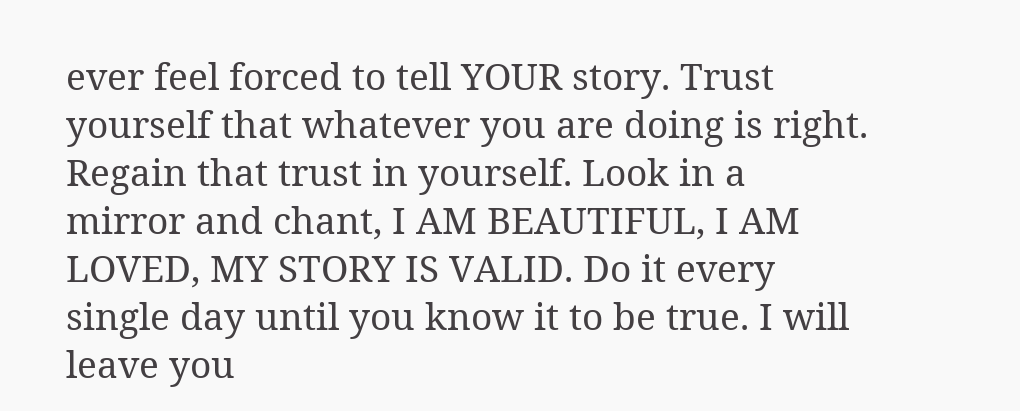ever feel forced to tell YOUR story. Trust yourself that whatever you are doing is right. Regain that trust in yourself. Look in a mirror and chant, I AM BEAUTIFUL, I AM LOVED, MY STORY IS VALID. Do it every single day until you know it to be true. I will leave you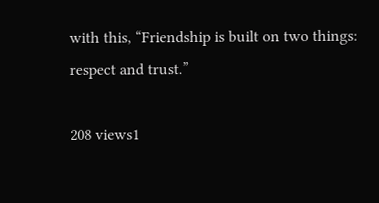with this, “Friendship is built on two things: respect and trust.”

208 views1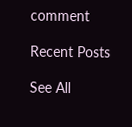comment

Recent Posts

See All